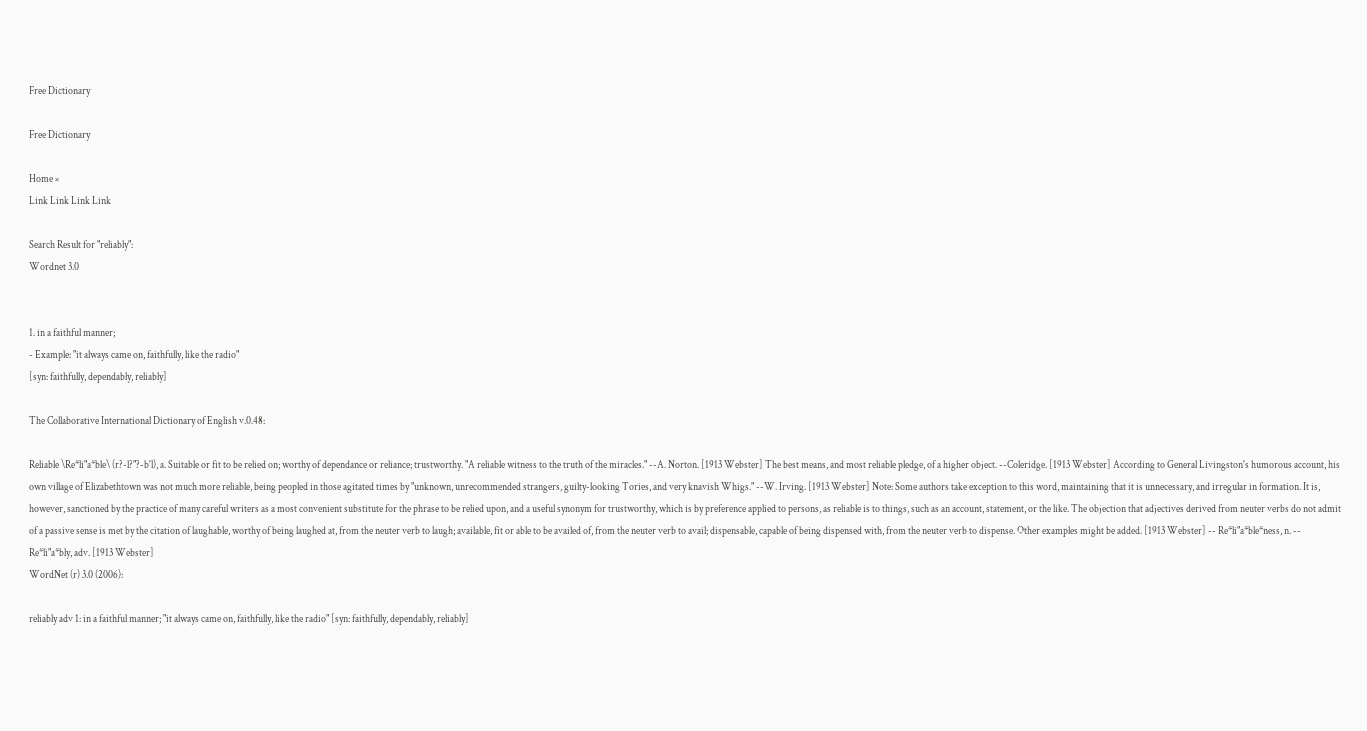Free Dictionary

Free Dictionary

Home ×
Link Link Link Link

Search Result for "reliably":
Wordnet 3.0


1. in a faithful manner;
- Example: "it always came on, faithfully, like the radio"
[syn: faithfully, dependably, reliably]

The Collaborative International Dictionary of English v.0.48:

Reliable \Re*li"a*ble\ (r?-l?"?-b'l), a. Suitable or fit to be relied on; worthy of dependance or reliance; trustworthy. "A reliable witness to the truth of the miracles." --A. Norton. [1913 Webster] The best means, and most reliable pledge, of a higher object. --Coleridge. [1913 Webster] According to General Livingston's humorous account, his own village of Elizabethtown was not much more reliable, being peopled in those agitated times by "unknown, unrecommended strangers, guilty-looking Tories, and very knavish Whigs." --W. Irving. [1913 Webster] Note: Some authors take exception to this word, maintaining that it is unnecessary, and irregular in formation. It is, however, sanctioned by the practice of many careful writers as a most convenient substitute for the phrase to be relied upon, and a useful synonym for trustworthy, which is by preference applied to persons, as reliable is to things, such as an account, statement, or the like. The objection that adjectives derived from neuter verbs do not admit of a passive sense is met by the citation of laughable, worthy of being laughed at, from the neuter verb to laugh; available, fit or able to be availed of, from the neuter verb to avail; dispensable, capable of being dispensed with, from the neuter verb to dispense. Other examples might be added. [1913 Webster] -- Re*li"a*ble*ness, n. -- Re*li"a*bly, adv. [1913 Webster]
WordNet (r) 3.0 (2006):

reliably adv 1: in a faithful manner; "it always came on, faithfully, like the radio" [syn: faithfully, dependably, reliably]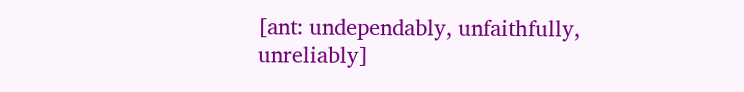[ant: undependably, unfaithfully, unreliably]